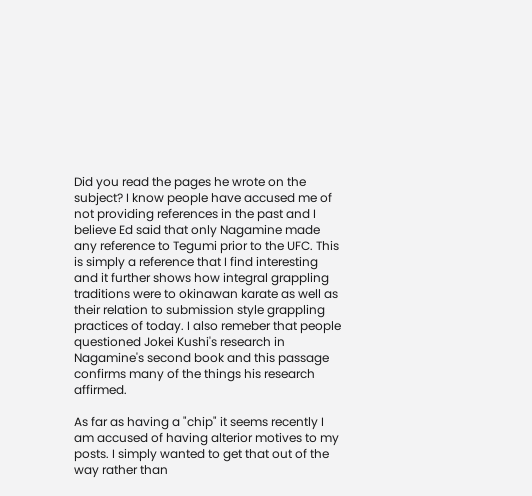Did you read the pages he wrote on the subject? I know people have accused me of not providing references in the past and I believe Ed said that only Nagamine made any reference to Tegumi prior to the UFC. This is simply a reference that I find interesting and it further shows how integral grappling traditions were to okinawan karate as well as their relation to submission style grappling practices of today. I also remeber that people questioned Jokei Kushi's research in Nagamine's second book and this passage confirms many of the things his research affirmed.

As far as having a "chip" it seems recently I am accused of having alterior motives to my posts. I simply wanted to get that out of the way rather than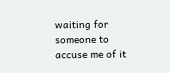waiting for someone to accuse me of it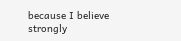because I believe strongly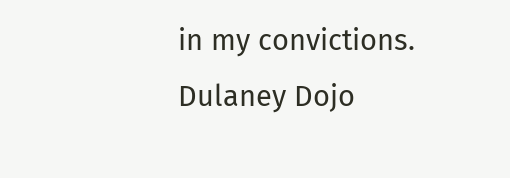in my convictions.
Dulaney Dojo